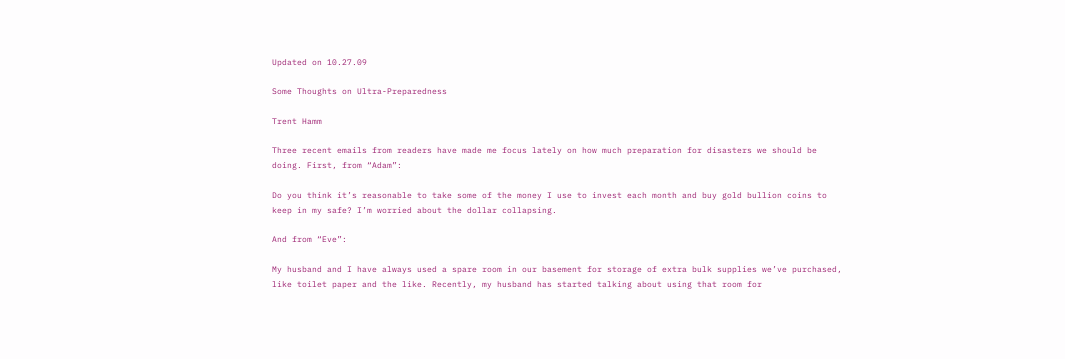Updated on 10.27.09

Some Thoughts on Ultra-Preparedness

Trent Hamm

Three recent emails from readers have made me focus lately on how much preparation for disasters we should be doing. First, from “Adam”:

Do you think it’s reasonable to take some of the money I use to invest each month and buy gold bullion coins to keep in my safe? I’m worried about the dollar collapsing.

And from “Eve”:

My husband and I have always used a spare room in our basement for storage of extra bulk supplies we’ve purchased, like toilet paper and the like. Recently, my husband has started talking about using that room for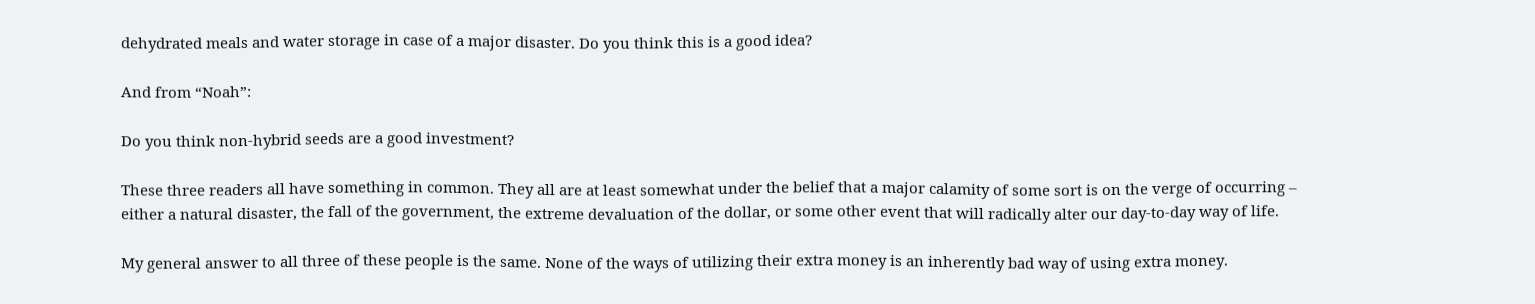dehydrated meals and water storage in case of a major disaster. Do you think this is a good idea?

And from “Noah”:

Do you think non-hybrid seeds are a good investment?

These three readers all have something in common. They all are at least somewhat under the belief that a major calamity of some sort is on the verge of occurring – either a natural disaster, the fall of the government, the extreme devaluation of the dollar, or some other event that will radically alter our day-to-day way of life.

My general answer to all three of these people is the same. None of the ways of utilizing their extra money is an inherently bad way of using extra money.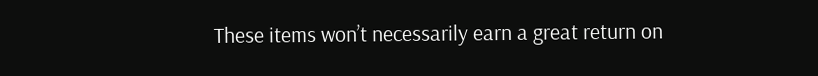These items won’t necessarily earn a great return on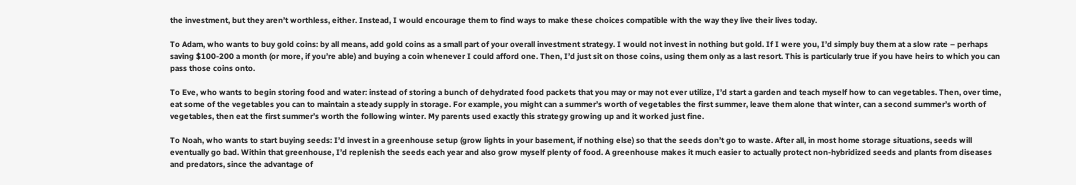the investment, but they aren’t worthless, either. Instead, I would encourage them to find ways to make these choices compatible with the way they live their lives today.

To Adam, who wants to buy gold coins: by all means, add gold coins as a small part of your overall investment strategy. I would not invest in nothing but gold. If I were you, I’d simply buy them at a slow rate – perhaps saving $100-200 a month (or more, if you’re able) and buying a coin whenever I could afford one. Then, I’d just sit on those coins, using them only as a last resort. This is particularly true if you have heirs to which you can pass those coins onto.

To Eve, who wants to begin storing food and water: instead of storing a bunch of dehydrated food packets that you may or may not ever utilize, I’d start a garden and teach myself how to can vegetables. Then, over time, eat some of the vegetables you can to maintain a steady supply in storage. For example, you might can a summer’s worth of vegetables the first summer, leave them alone that winter, can a second summer’s worth of vegetables, then eat the first summer’s worth the following winter. My parents used exactly this strategy growing up and it worked just fine.

To Noah, who wants to start buying seeds: I’d invest in a greenhouse setup (grow lights in your basement, if nothing else) so that the seeds don’t go to waste. After all, in most home storage situations, seeds will eventually go bad. Within that greenhouse, I’d replenish the seeds each year and also grow myself plenty of food. A greenhouse makes it much easier to actually protect non-hybridized seeds and plants from diseases and predators, since the advantage of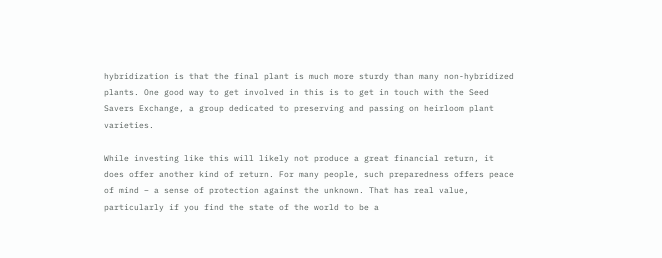hybridization is that the final plant is much more sturdy than many non-hybridized plants. One good way to get involved in this is to get in touch with the Seed Savers Exchange, a group dedicated to preserving and passing on heirloom plant varieties.

While investing like this will likely not produce a great financial return, it does offer another kind of return. For many people, such preparedness offers peace of mind – a sense of protection against the unknown. That has real value, particularly if you find the state of the world to be a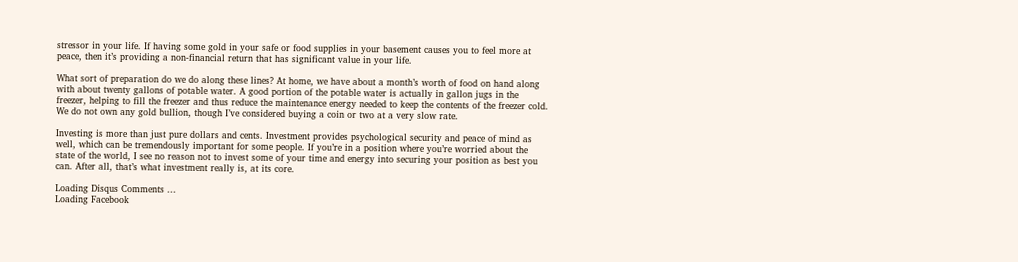stressor in your life. If having some gold in your safe or food supplies in your basement causes you to feel more at peace, then it’s providing a non-financial return that has significant value in your life.

What sort of preparation do we do along these lines? At home, we have about a month’s worth of food on hand along with about twenty gallons of potable water. A good portion of the potable water is actually in gallon jugs in the freezer, helping to fill the freezer and thus reduce the maintenance energy needed to keep the contents of the freezer cold. We do not own any gold bullion, though I’ve considered buying a coin or two at a very slow rate.

Investing is more than just pure dollars and cents. Investment provides psychological security and peace of mind as well, which can be tremendously important for some people. If you’re in a position where you’re worried about the state of the world, I see no reason not to invest some of your time and energy into securing your position as best you can. After all, that’s what investment really is, at its core.

Loading Disqus Comments ...
Loading Facebook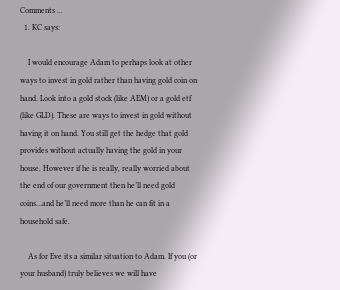Comments ...
  1. KC says:

    I would encourage Adam to perhaps look at other ways to invest in gold rather than having gold coin on hand. Look into a gold stock (like AEM) or a gold etf (like GLD). These are ways to invest in gold without having it on hand. You still get the hedge that gold provides without actually having the gold in your house. However if he is really, really worried about the end of our government then he’ll need gold coins…and he’ll need more than he can fit in a household safe.

    As for Eve its a similar situation to Adam. If you (or your husband) truly believes we will have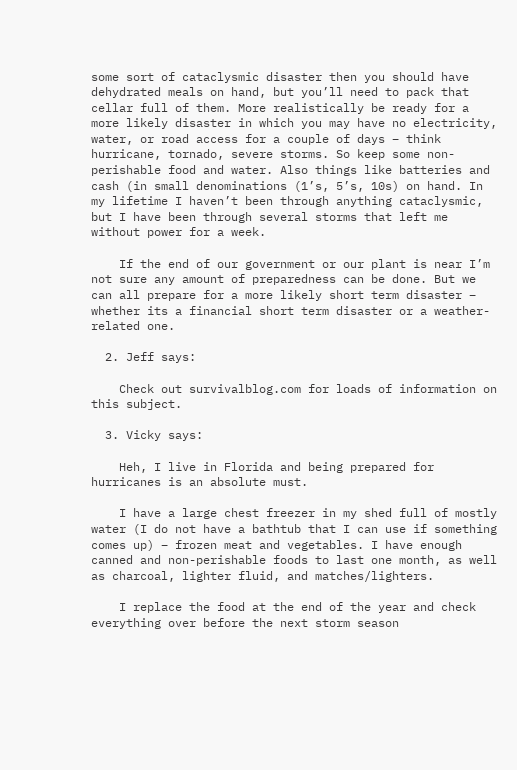some sort of cataclysmic disaster then you should have dehydrated meals on hand, but you’ll need to pack that cellar full of them. More realistically be ready for a more likely disaster in which you may have no electricity, water, or road access for a couple of days – think hurricane, tornado, severe storms. So keep some non-perishable food and water. Also things like batteries and cash (in small denominations (1’s, 5’s, 10s) on hand. In my lifetime I haven’t been through anything cataclysmic, but I have been through several storms that left me without power for a week.

    If the end of our government or our plant is near I’m not sure any amount of preparedness can be done. But we can all prepare for a more likely short term disaster – whether its a financial short term disaster or a weather-related one.

  2. Jeff says:

    Check out survivalblog.com for loads of information on this subject.

  3. Vicky says:

    Heh, I live in Florida and being prepared for hurricanes is an absolute must.

    I have a large chest freezer in my shed full of mostly water (I do not have a bathtub that I can use if something comes up) – frozen meat and vegetables. I have enough canned and non-perishable foods to last one month, as well as charcoal, lighter fluid, and matches/lighters.

    I replace the food at the end of the year and check everything over before the next storm season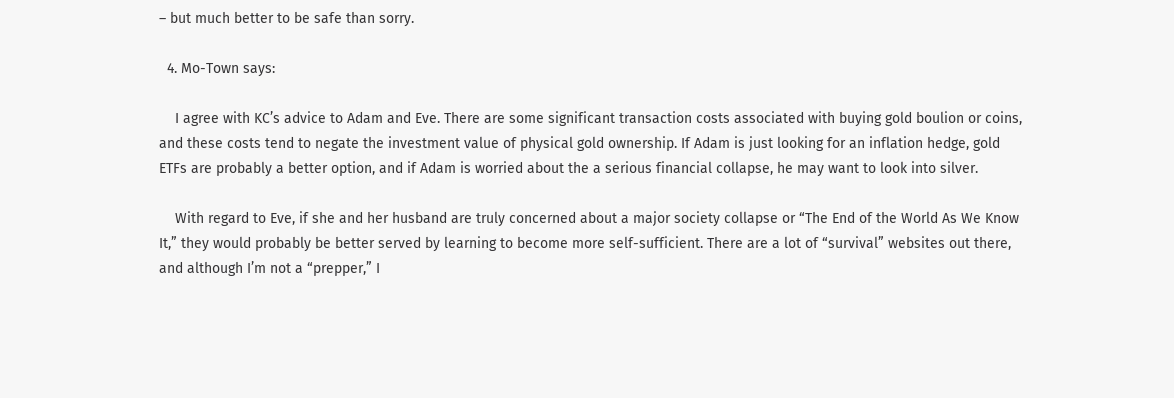– but much better to be safe than sorry.

  4. Mo-Town says:

    I agree with KC’s advice to Adam and Eve. There are some significant transaction costs associated with buying gold boulion or coins, and these costs tend to negate the investment value of physical gold ownership. If Adam is just looking for an inflation hedge, gold ETFs are probably a better option, and if Adam is worried about the a serious financial collapse, he may want to look into silver.

    With regard to Eve, if she and her husband are truly concerned about a major society collapse or “The End of the World As We Know It,” they would probably be better served by learning to become more self-sufficient. There are a lot of “survival” websites out there, and although I’m not a “prepper,” I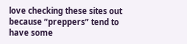love checking these sites out because “preppers” tend to have some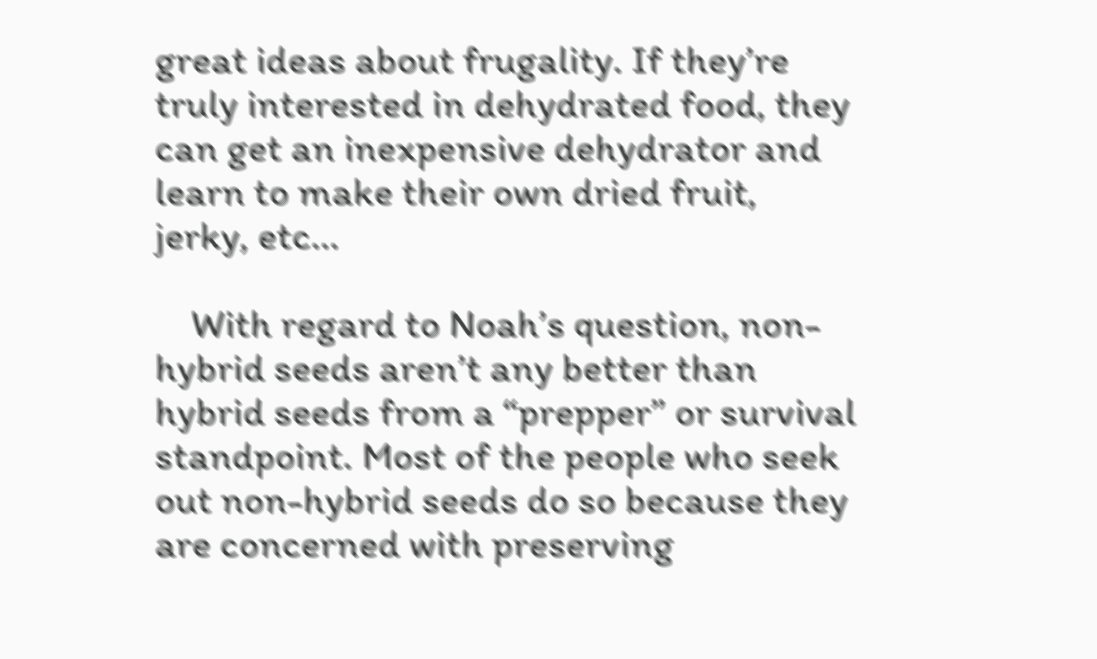great ideas about frugality. If they’re truly interested in dehydrated food, they can get an inexpensive dehydrator and learn to make their own dried fruit, jerky, etc…

    With regard to Noah’s question, non-hybrid seeds aren’t any better than hybrid seeds from a “prepper” or survival standpoint. Most of the people who seek out non-hybrid seeds do so because they are concerned with preserving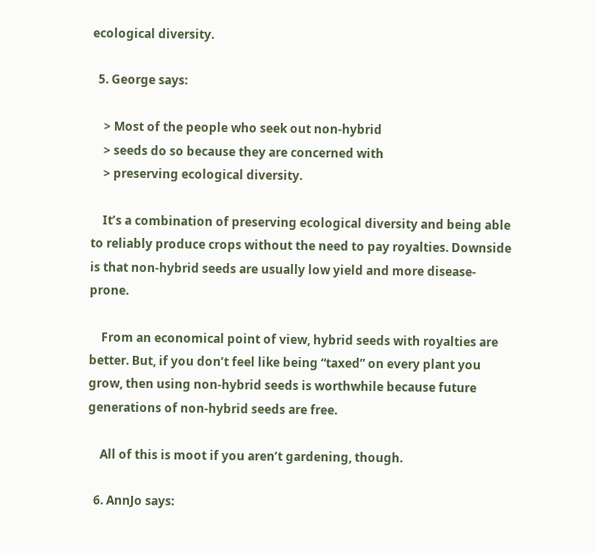ecological diversity.

  5. George says:

    > Most of the people who seek out non-hybrid
    > seeds do so because they are concerned with
    > preserving ecological diversity.

    It’s a combination of preserving ecological diversity and being able to reliably produce crops without the need to pay royalties. Downside is that non-hybrid seeds are usually low yield and more disease-prone.

    From an economical point of view, hybrid seeds with royalties are better. But, if you don’t feel like being “taxed” on every plant you grow, then using non-hybrid seeds is worthwhile because future generations of non-hybrid seeds are free.

    All of this is moot if you aren’t gardening, though.

  6. AnnJo says: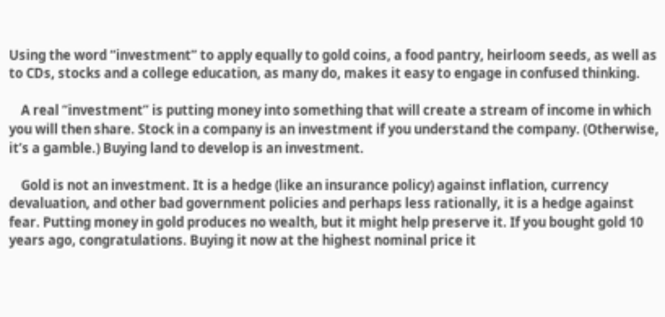Using the word “investment” to apply equally to gold coins, a food pantry, heirloom seeds, as well as to CDs, stocks and a college education, as many do, makes it easy to engage in confused thinking.

    A real “investment” is putting money into something that will create a stream of income in which you will then share. Stock in a company is an investment if you understand the company. (Otherwise, it’s a gamble.) Buying land to develop is an investment.

    Gold is not an investment. It is a hedge (like an insurance policy) against inflation, currency devaluation, and other bad government policies and perhaps less rationally, it is a hedge against fear. Putting money in gold produces no wealth, but it might help preserve it. If you bought gold 10 years ago, congratulations. Buying it now at the highest nominal price it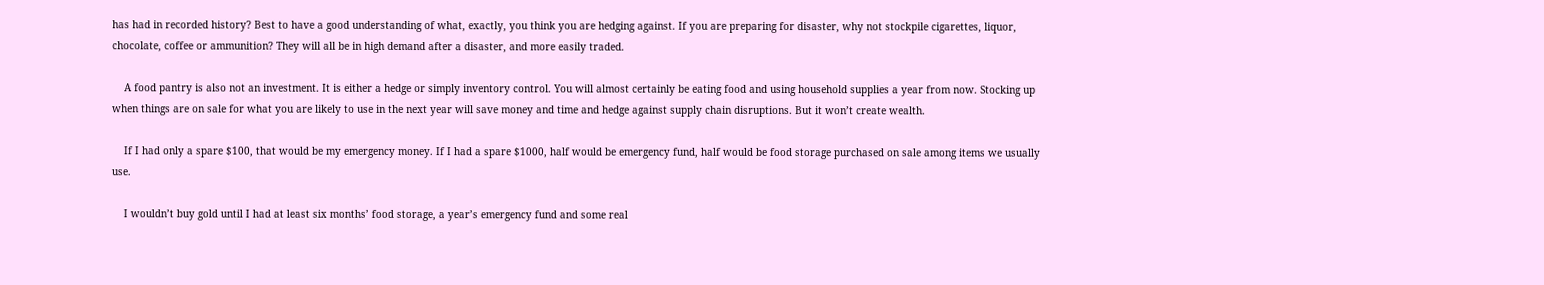has had in recorded history? Best to have a good understanding of what, exactly, you think you are hedging against. If you are preparing for disaster, why not stockpile cigarettes, liquor, chocolate, coffee or ammunition? They will all be in high demand after a disaster, and more easily traded.

    A food pantry is also not an investment. It is either a hedge or simply inventory control. You will almost certainly be eating food and using household supplies a year from now. Stocking up when things are on sale for what you are likely to use in the next year will save money and time and hedge against supply chain disruptions. But it won’t create wealth.

    If I had only a spare $100, that would be my emergency money. If I had a spare $1000, half would be emergency fund, half would be food storage purchased on sale among items we usually use.

    I wouldn’t buy gold until I had at least six months’ food storage, a year’s emergency fund and some real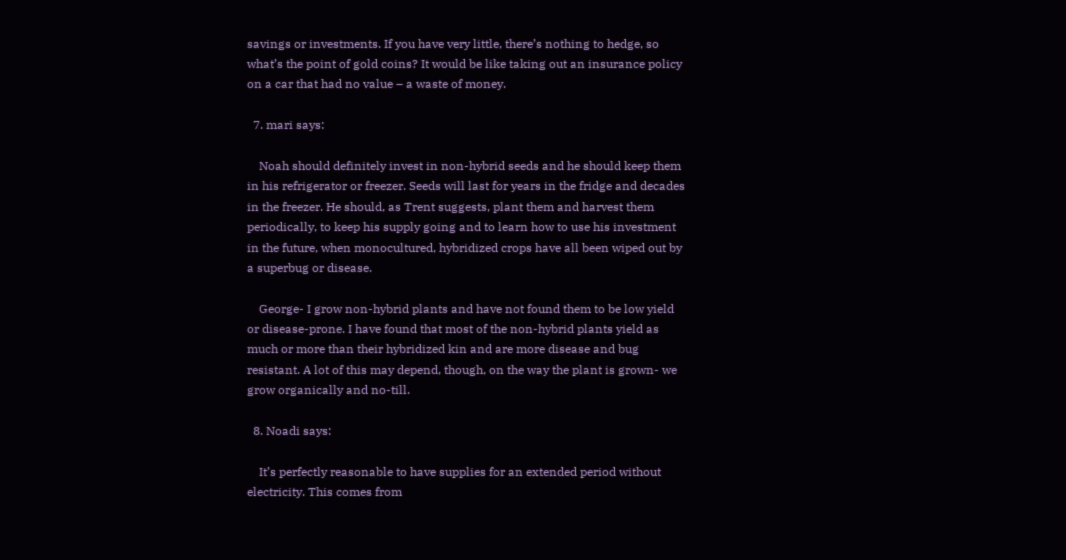savings or investments. If you have very little, there’s nothing to hedge, so what’s the point of gold coins? It would be like taking out an insurance policy on a car that had no value – a waste of money.

  7. mari says:

    Noah should definitely invest in non-hybrid seeds and he should keep them in his refrigerator or freezer. Seeds will last for years in the fridge and decades in the freezer. He should, as Trent suggests, plant them and harvest them periodically, to keep his supply going and to learn how to use his investment in the future, when monocultured, hybridized crops have all been wiped out by a superbug or disease.

    George- I grow non-hybrid plants and have not found them to be low yield or disease-prone. I have found that most of the non-hybrid plants yield as much or more than their hybridized kin and are more disease and bug resistant. A lot of this may depend, though, on the way the plant is grown- we grow organically and no-till.

  8. Noadi says:

    It’s perfectly reasonable to have supplies for an extended period without electricity. This comes from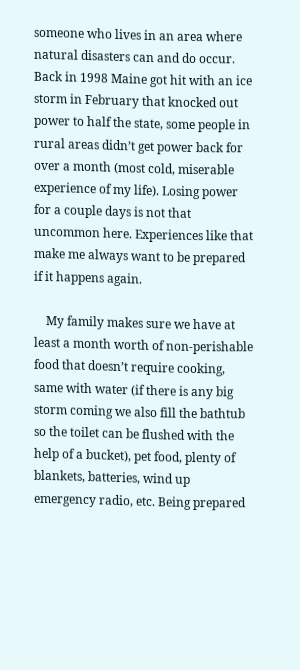someone who lives in an area where natural disasters can and do occur. Back in 1998 Maine got hit with an ice storm in February that knocked out power to half the state, some people in rural areas didn’t get power back for over a month (most cold, miserable experience of my life). Losing power for a couple days is not that uncommon here. Experiences like that make me always want to be prepared if it happens again.

    My family makes sure we have at least a month worth of non-perishable food that doesn’t require cooking, same with water (if there is any big storm coming we also fill the bathtub so the toilet can be flushed with the help of a bucket), pet food, plenty of blankets, batteries, wind up emergency radio, etc. Being prepared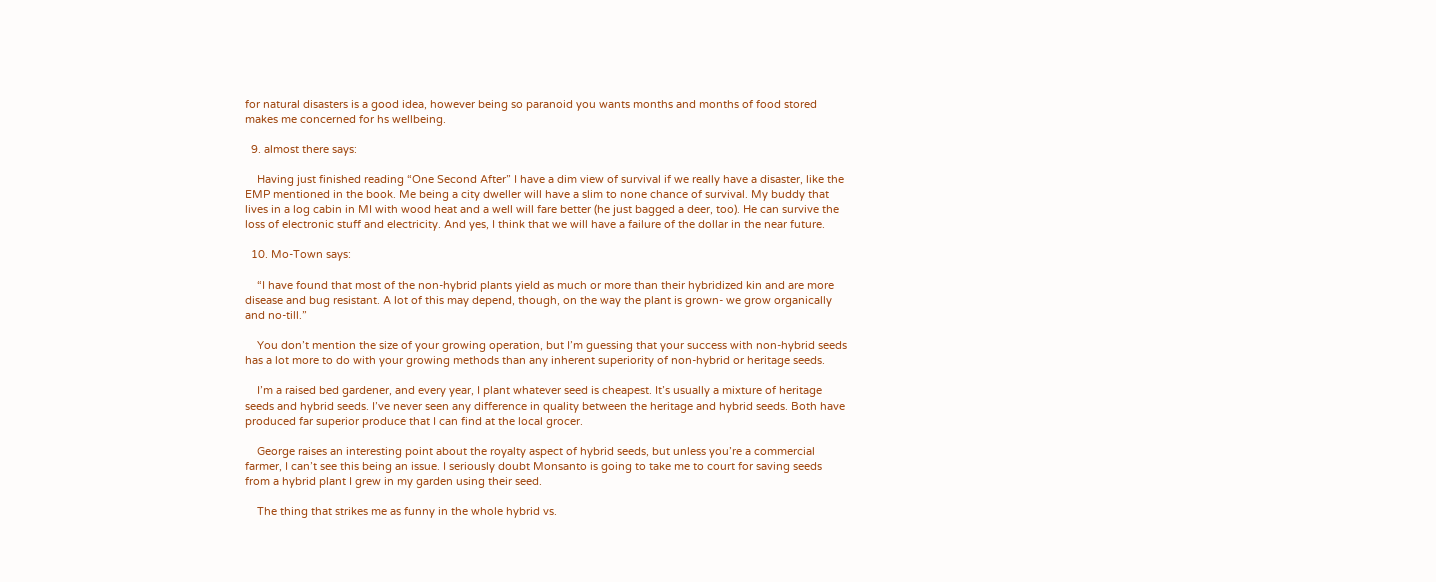for natural disasters is a good idea, however being so paranoid you wants months and months of food stored makes me concerned for hs wellbeing.

  9. almost there says:

    Having just finished reading “One Second After” I have a dim view of survival if we really have a disaster, like the EMP mentioned in the book. Me being a city dweller will have a slim to none chance of survival. My buddy that lives in a log cabin in MI with wood heat and a well will fare better (he just bagged a deer, too). He can survive the loss of electronic stuff and electricity. And yes, I think that we will have a failure of the dollar in the near future.

  10. Mo-Town says:

    “I have found that most of the non-hybrid plants yield as much or more than their hybridized kin and are more disease and bug resistant. A lot of this may depend, though, on the way the plant is grown- we grow organically and no-till.”

    You don’t mention the size of your growing operation, but I’m guessing that your success with non-hybrid seeds has a lot more to do with your growing methods than any inherent superiority of non-hybrid or heritage seeds.

    I’m a raised bed gardener, and every year, I plant whatever seed is cheapest. It’s usually a mixture of heritage seeds and hybrid seeds. I’ve never seen any difference in quality between the heritage and hybrid seeds. Both have produced far superior produce that I can find at the local grocer.

    George raises an interesting point about the royalty aspect of hybrid seeds, but unless you’re a commercial farmer, I can’t see this being an issue. I seriously doubt Monsanto is going to take me to court for saving seeds from a hybrid plant I grew in my garden using their seed.

    The thing that strikes me as funny in the whole hybrid vs.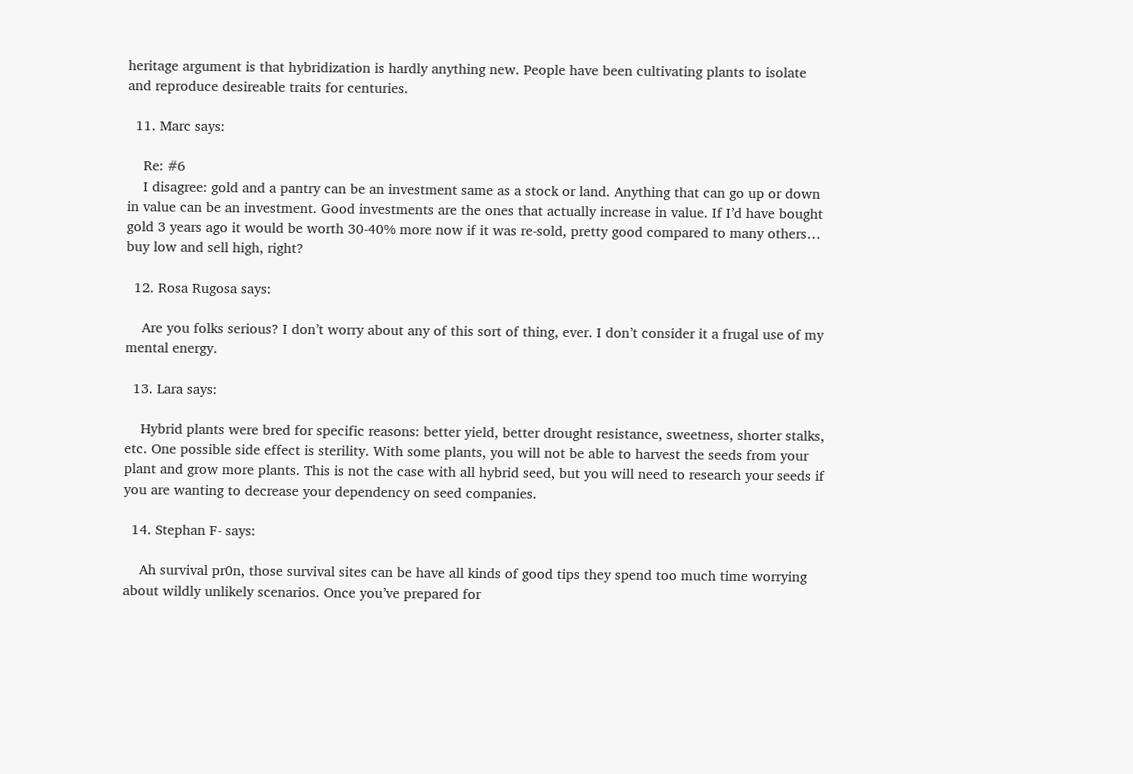heritage argument is that hybridization is hardly anything new. People have been cultivating plants to isolate and reproduce desireable traits for centuries.

  11. Marc says:

    Re: #6
    I disagree: gold and a pantry can be an investment same as a stock or land. Anything that can go up or down in value can be an investment. Good investments are the ones that actually increase in value. If I’d have bought gold 3 years ago it would be worth 30-40% more now if it was re-sold, pretty good compared to many others… buy low and sell high, right?

  12. Rosa Rugosa says:

    Are you folks serious? I don’t worry about any of this sort of thing, ever. I don’t consider it a frugal use of my mental energy.

  13. Lara says:

    Hybrid plants were bred for specific reasons: better yield, better drought resistance, sweetness, shorter stalks, etc. One possible side effect is sterility. With some plants, you will not be able to harvest the seeds from your plant and grow more plants. This is not the case with all hybrid seed, but you will need to research your seeds if you are wanting to decrease your dependency on seed companies.

  14. Stephan F- says:

    Ah survival pr0n, those survival sites can be have all kinds of good tips they spend too much time worrying about wildly unlikely scenarios. Once you’ve prepared for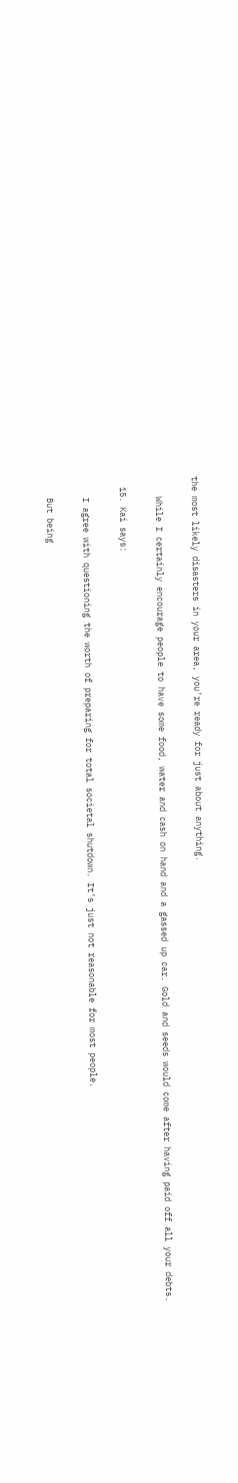the most likely disasters in your area, you’re ready for just about anything.

    While I certainly encourage people to have some food, water and cash on hand and a gassed up car. Gold and seeds would come after having paid off all your debts.

  15. Kai says:

    I agree with questioning the worth of preparing for total societal shutdown. It’s just not reasonable for most people.

    But being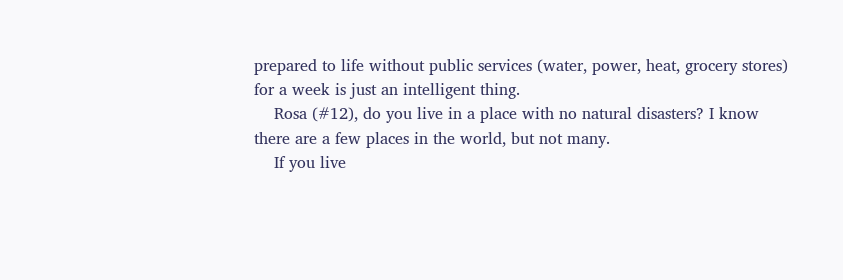prepared to life without public services (water, power, heat, grocery stores) for a week is just an intelligent thing.
    Rosa (#12), do you live in a place with no natural disasters? I know there are a few places in the world, but not many.
    If you live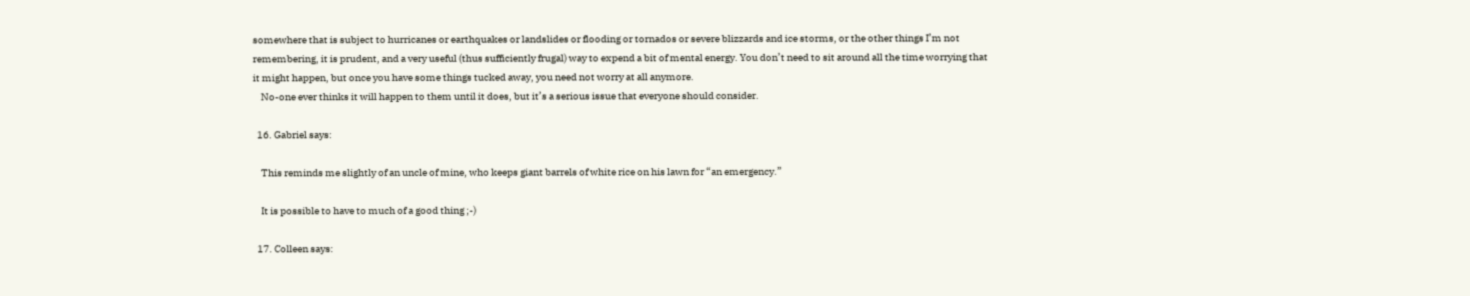somewhere that is subject to hurricanes or earthquakes or landslides or flooding or tornados or severe blizzards and ice storms, or the other things I’m not remembering, it is prudent, and a very useful (thus sufficiently frugal) way to expend a bit of mental energy. You don’t need to sit around all the time worrying that it might happen, but once you have some things tucked away, you need not worry at all anymore.
    No-one ever thinks it will happen to them until it does, but it’s a serious issue that everyone should consider.

  16. Gabriel says:

    This reminds me slightly of an uncle of mine, who keeps giant barrels of white rice on his lawn for “an emergency.”

    It is possible to have to much of a good thing ;-)

  17. Colleen says: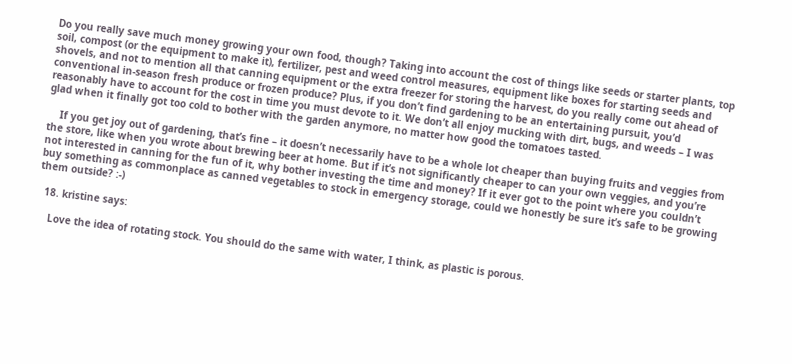Do you really save much money growing your own food, though? Taking into account the cost of things like seeds or starter plants, top soil, compost (or the equipment to make it), fertilizer, pest and weed control measures, equipment like boxes for starting seeds and shovels, and not to mention all that canning equipment or the extra freezer for storing the harvest, do you really come out ahead of conventional in-season fresh produce or frozen produce? Plus, if you don’t find gardening to be an entertaining pursuit, you’d reasonably have to account for the cost in time you must devote to it. We don’t all enjoy mucking with dirt, bugs, and weeds – I was glad when it finally got too cold to bother with the garden anymore, no matter how good the tomatoes tasted.

    If you get joy out of gardening, that’s fine – it doesn’t necessarily have to be a whole lot cheaper than buying fruits and veggies from the store, like when you wrote about brewing beer at home. But if it’s not significantly cheaper to can your own veggies, and you’re not interested in canning for the fun of it, why bother investing the time and money? If it ever got to the point where you couldn’t buy something as commonplace as canned vegetables to stock in emergency storage, could we honestly be sure it’s safe to be growing them outside? :-)

  18. kristine says:

    Love the idea of rotating stock. You should do the same with water, I think, as plastic is porous.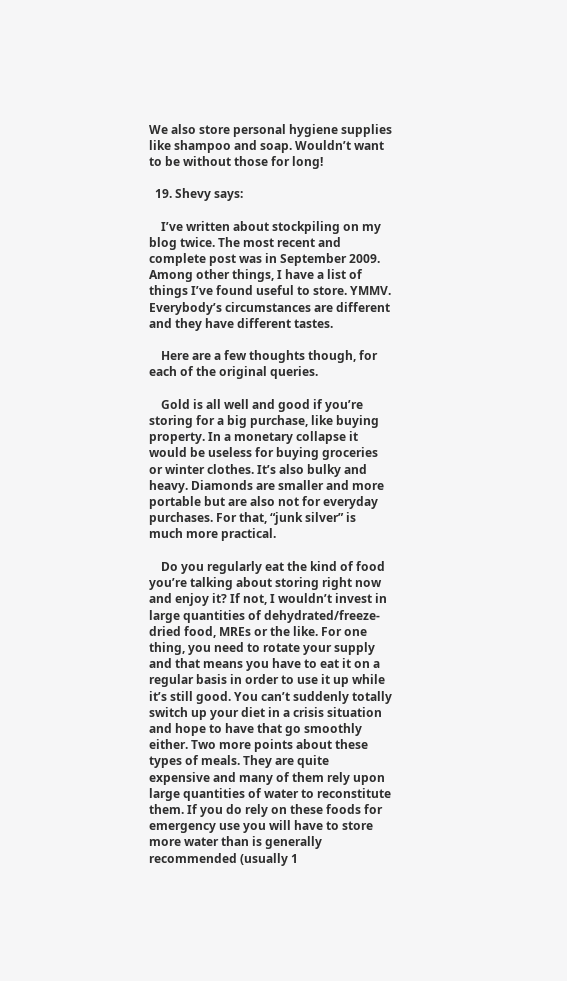We also store personal hygiene supplies like shampoo and soap. Wouldn’t want to be without those for long!

  19. Shevy says:

    I’ve written about stockpiling on my blog twice. The most recent and complete post was in September 2009. Among other things, I have a list of things I’ve found useful to store. YMMV. Everybody’s circumstances are different and they have different tastes.

    Here are a few thoughts though, for each of the original queries.

    Gold is all well and good if you’re storing for a big purchase, like buying property. In a monetary collapse it would be useless for buying groceries or winter clothes. It’s also bulky and heavy. Diamonds are smaller and more portable but are also not for everyday purchases. For that, “junk silver” is much more practical.

    Do you regularly eat the kind of food you’re talking about storing right now and enjoy it? If not, I wouldn’t invest in large quantities of dehydrated/freeze-dried food, MREs or the like. For one thing, you need to rotate your supply and that means you have to eat it on a regular basis in order to use it up while it’s still good. You can’t suddenly totally switch up your diet in a crisis situation and hope to have that go smoothly either. Two more points about these types of meals. They are quite expensive and many of them rely upon large quantities of water to reconstitute them. If you do rely on these foods for emergency use you will have to store more water than is generally recommended (usually 1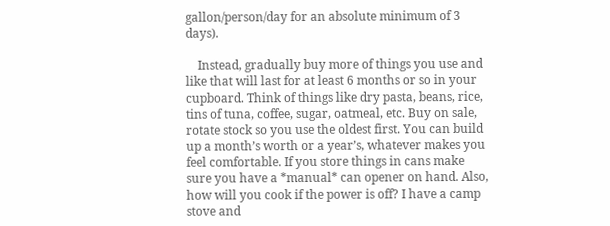gallon/person/day for an absolute minimum of 3 days).

    Instead, gradually buy more of things you use and like that will last for at least 6 months or so in your cupboard. Think of things like dry pasta, beans, rice, tins of tuna, coffee, sugar, oatmeal, etc. Buy on sale, rotate stock so you use the oldest first. You can build up a month’s worth or a year’s, whatever makes you feel comfortable. If you store things in cans make sure you have a *manual* can opener on hand. Also, how will you cook if the power is off? I have a camp stove and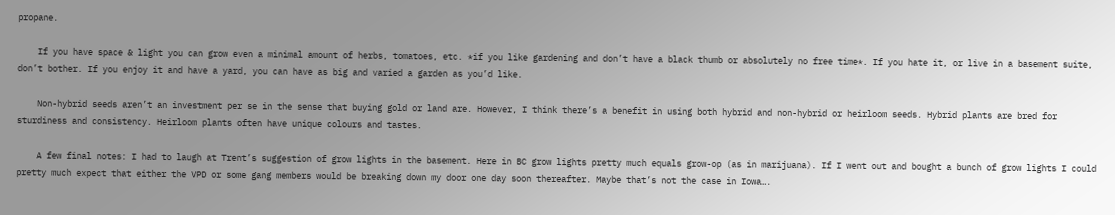propane.

    If you have space & light you can grow even a minimal amount of herbs, tomatoes, etc. *if you like gardening and don’t have a black thumb or absolutely no free time*. If you hate it, or live in a basement suite, don’t bother. If you enjoy it and have a yard, you can have as big and varied a garden as you’d like.

    Non-hybrid seeds aren’t an investment per se in the sense that buying gold or land are. However, I think there’s a benefit in using both hybrid and non-hybrid or heirloom seeds. Hybrid plants are bred for sturdiness and consistency. Heirloom plants often have unique colours and tastes.

    A few final notes: I had to laugh at Trent’s suggestion of grow lights in the basement. Here in BC grow lights pretty much equals grow-op (as in marijuana). If I went out and bought a bunch of grow lights I could pretty much expect that either the VPD or some gang members would be breaking down my door one day soon thereafter. Maybe that’s not the case in Iowa….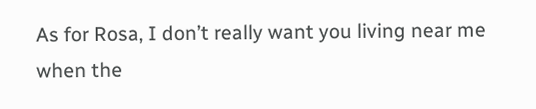As for Rosa, I don’t really want you living near me when the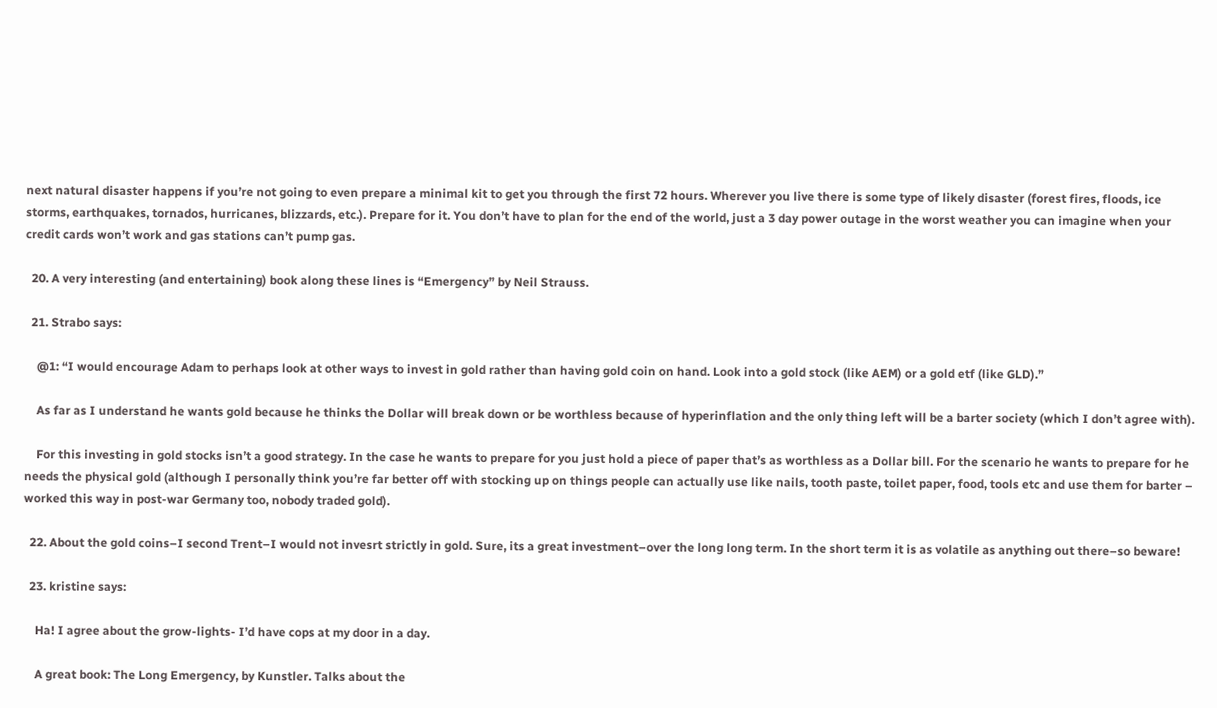next natural disaster happens if you’re not going to even prepare a minimal kit to get you through the first 72 hours. Wherever you live there is some type of likely disaster (forest fires, floods, ice storms, earthquakes, tornados, hurricanes, blizzards, etc.). Prepare for it. You don’t have to plan for the end of the world, just a 3 day power outage in the worst weather you can imagine when your credit cards won’t work and gas stations can’t pump gas.

  20. A very interesting (and entertaining) book along these lines is “Emergency” by Neil Strauss.

  21. Strabo says:

    @1: “I would encourage Adam to perhaps look at other ways to invest in gold rather than having gold coin on hand. Look into a gold stock (like AEM) or a gold etf (like GLD).”

    As far as I understand he wants gold because he thinks the Dollar will break down or be worthless because of hyperinflation and the only thing left will be a barter society (which I don’t agree with).

    For this investing in gold stocks isn’t a good strategy. In the case he wants to prepare for you just hold a piece of paper that’s as worthless as a Dollar bill. For the scenario he wants to prepare for he needs the physical gold (although I personally think you’re far better off with stocking up on things people can actually use like nails, tooth paste, toilet paper, food, tools etc and use them for barter – worked this way in post-war Germany too, nobody traded gold).

  22. About the gold coins–I second Trent–I would not invesrt strictly in gold. Sure, its a great investment–over the long long term. In the short term it is as volatile as anything out there–so beware!

  23. kristine says:

    Ha! I agree about the grow-lights- I’d have cops at my door in a day.

    A great book: The Long Emergency, by Kunstler. Talks about the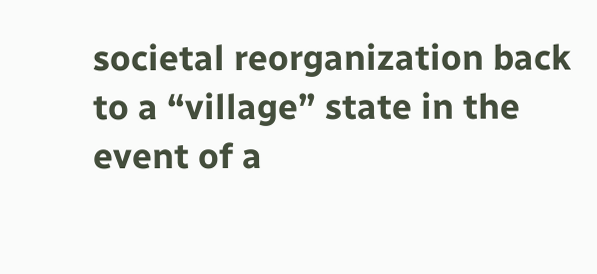societal reorganization back to a “village” state in the event of a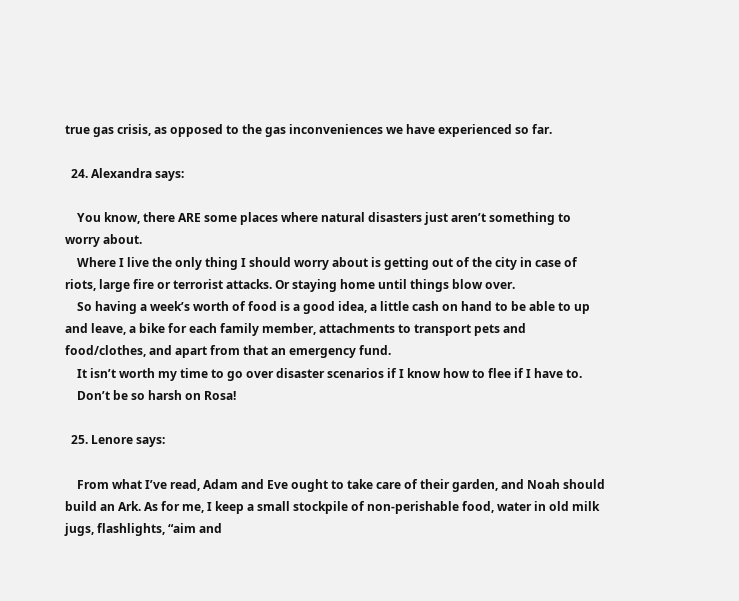true gas crisis, as opposed to the gas inconveniences we have experienced so far.

  24. Alexandra says:

    You know, there ARE some places where natural disasters just aren’t something to worry about.
    Where I live the only thing I should worry about is getting out of the city in case of riots, large fire or terrorist attacks. Or staying home until things blow over.
    So having a week’s worth of food is a good idea, a little cash on hand to be able to up and leave, a bike for each family member, attachments to transport pets and food/clothes, and apart from that an emergency fund.
    It isn’t worth my time to go over disaster scenarios if I know how to flee if I have to.
    Don’t be so harsh on Rosa!

  25. Lenore says:

    From what I’ve read, Adam and Eve ought to take care of their garden, and Noah should build an Ark. As for me, I keep a small stockpile of non-perishable food, water in old milk jugs, flashlights, “aim and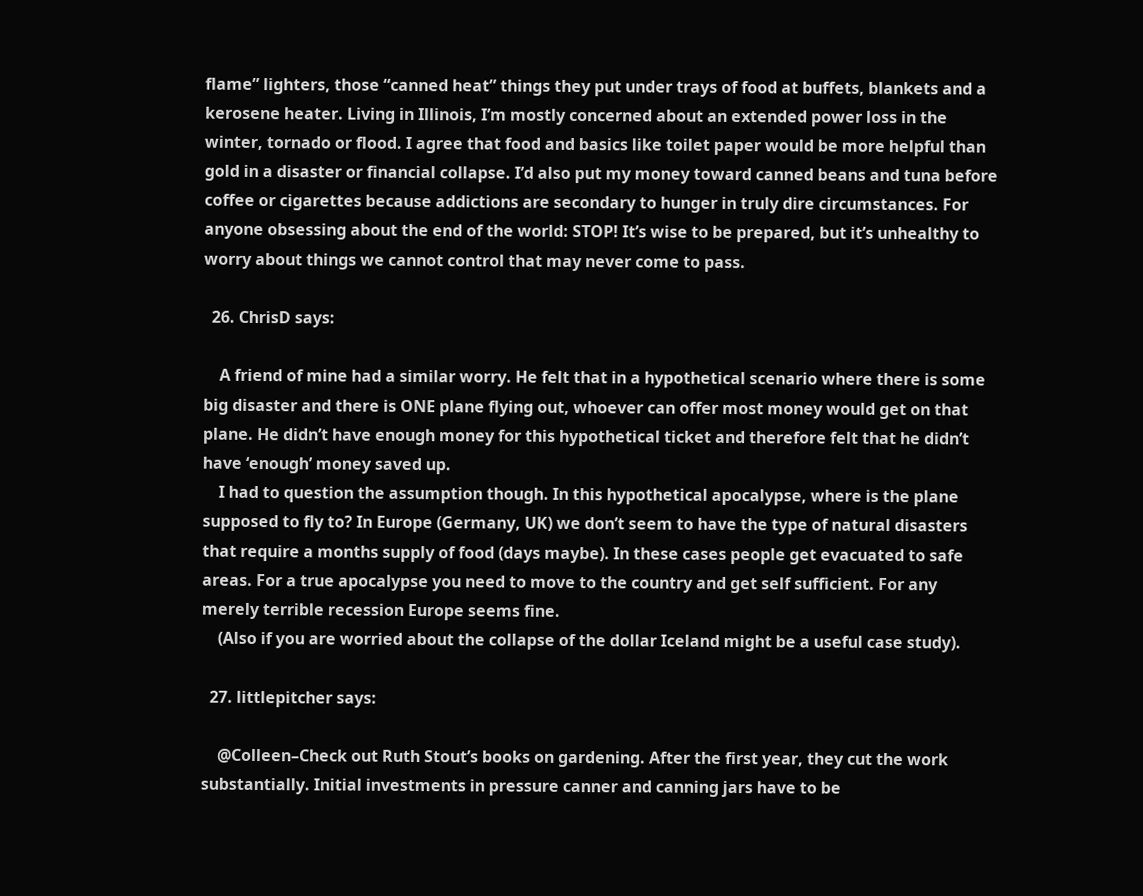flame” lighters, those “canned heat” things they put under trays of food at buffets, blankets and a kerosene heater. Living in Illinois, I’m mostly concerned about an extended power loss in the winter, tornado or flood. I agree that food and basics like toilet paper would be more helpful than gold in a disaster or financial collapse. I’d also put my money toward canned beans and tuna before coffee or cigarettes because addictions are secondary to hunger in truly dire circumstances. For anyone obsessing about the end of the world: STOP! It’s wise to be prepared, but it’s unhealthy to worry about things we cannot control that may never come to pass.

  26. ChrisD says:

    A friend of mine had a similar worry. He felt that in a hypothetical scenario where there is some big disaster and there is ONE plane flying out, whoever can offer most money would get on that plane. He didn’t have enough money for this hypothetical ticket and therefore felt that he didn’t have ‘enough’ money saved up.
    I had to question the assumption though. In this hypothetical apocalypse, where is the plane supposed to fly to? In Europe (Germany, UK) we don’t seem to have the type of natural disasters that require a months supply of food (days maybe). In these cases people get evacuated to safe areas. For a true apocalypse you need to move to the country and get self sufficient. For any merely terrible recession Europe seems fine.
    (Also if you are worried about the collapse of the dollar Iceland might be a useful case study).

  27. littlepitcher says:

    @Colleen–Check out Ruth Stout’s books on gardening. After the first year, they cut the work substantially. Initial investments in pressure canner and canning jars have to be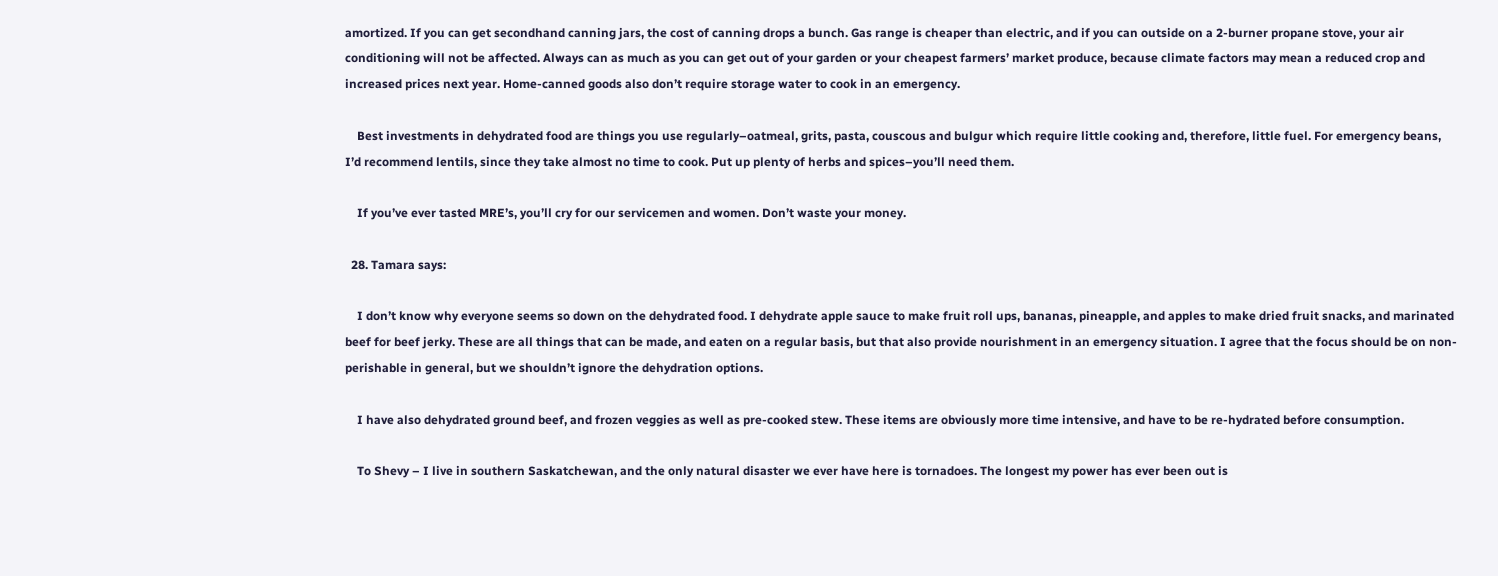amortized. If you can get secondhand canning jars, the cost of canning drops a bunch. Gas range is cheaper than electric, and if you can outside on a 2-burner propane stove, your air conditioning will not be affected. Always can as much as you can get out of your garden or your cheapest farmers’ market produce, because climate factors may mean a reduced crop and increased prices next year. Home-canned goods also don’t require storage water to cook in an emergency.

    Best investments in dehydrated food are things you use regularly–oatmeal, grits, pasta, couscous and bulgur which require little cooking and, therefore, little fuel. For emergency beans, I’d recommend lentils, since they take almost no time to cook. Put up plenty of herbs and spices–you’ll need them.

    If you’ve ever tasted MRE’s, you’ll cry for our servicemen and women. Don’t waste your money.

  28. Tamara says:

    I don’t know why everyone seems so down on the dehydrated food. I dehydrate apple sauce to make fruit roll ups, bananas, pineapple, and apples to make dried fruit snacks, and marinated beef for beef jerky. These are all things that can be made, and eaten on a regular basis, but that also provide nourishment in an emergency situation. I agree that the focus should be on non-perishable in general, but we shouldn’t ignore the dehydration options.

    I have also dehydrated ground beef, and frozen veggies as well as pre-cooked stew. These items are obviously more time intensive, and have to be re-hydrated before consumption.

    To Shevy – I live in southern Saskatchewan, and the only natural disaster we ever have here is tornadoes. The longest my power has ever been out is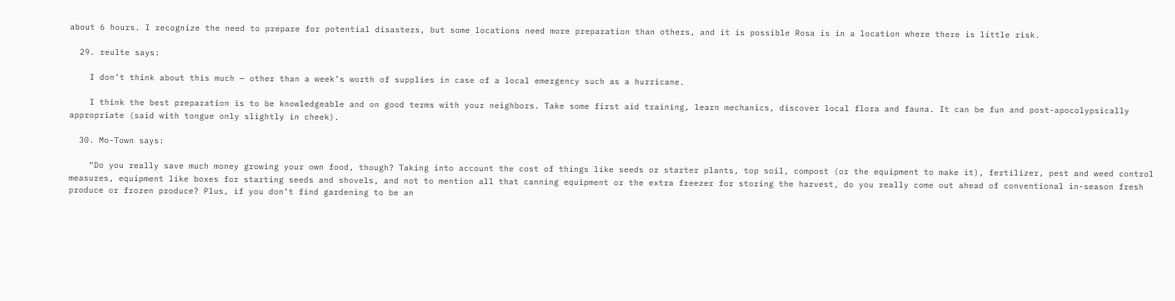about 6 hours. I recognize the need to prepare for potential disasters, but some locations need more preparation than others, and it is possible Rosa is in a location where there is little risk.

  29. reulte says:

    I don’t think about this much — other than a week’s worth of supplies in case of a local emergency such as a hurricane.

    I think the best preparation is to be knowledgeable and on good terms with your neighbors. Take some first aid training, learn mechanics, discover local flora and fauna. It can be fun and post-apocolypsically appropriate (said with tongue only slightly in cheek).

  30. Mo-Town says:

    “Do you really save much money growing your own food, though? Taking into account the cost of things like seeds or starter plants, top soil, compost (or the equipment to make it), fertilizer, pest and weed control measures, equipment like boxes for starting seeds and shovels, and not to mention all that canning equipment or the extra freezer for storing the harvest, do you really come out ahead of conventional in-season fresh produce or frozen produce? Plus, if you don’t find gardening to be an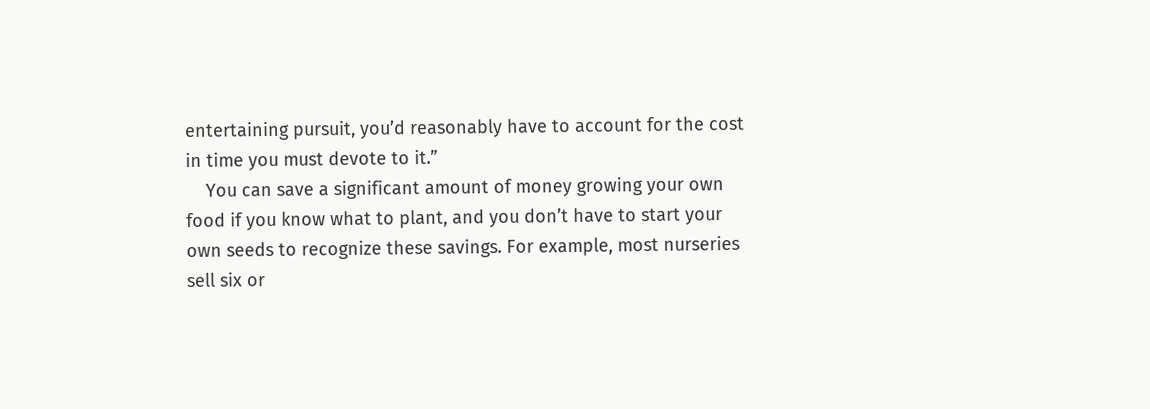entertaining pursuit, you’d reasonably have to account for the cost in time you must devote to it.”
    You can save a significant amount of money growing your own food if you know what to plant, and you don’t have to start your own seeds to recognize these savings. For example, most nurseries sell six or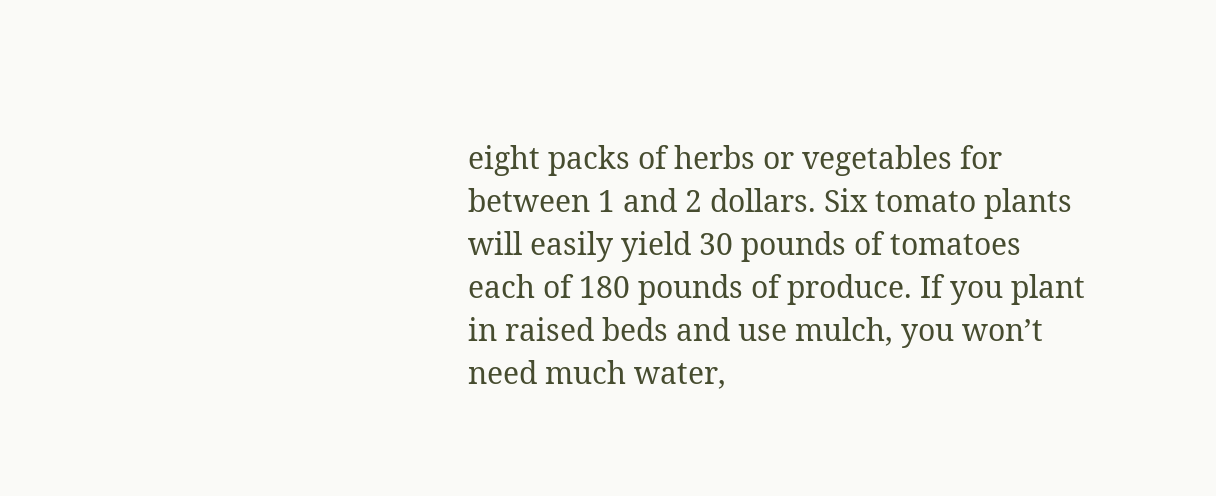eight packs of herbs or vegetables for between 1 and 2 dollars. Six tomato plants will easily yield 30 pounds of tomatoes each of 180 pounds of produce. If you plant in raised beds and use mulch, you won’t need much water,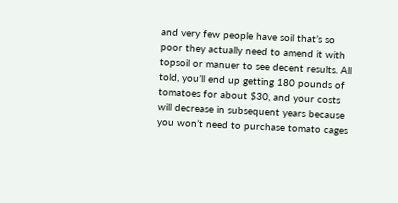and very few people have soil that’s so poor they actually need to amend it with topsoil or manuer to see decent results. All told, you’ll end up getting 180 pounds of tomatoes for about $30, and your costs will decrease in subsequent years because you won’t need to purchase tomato cages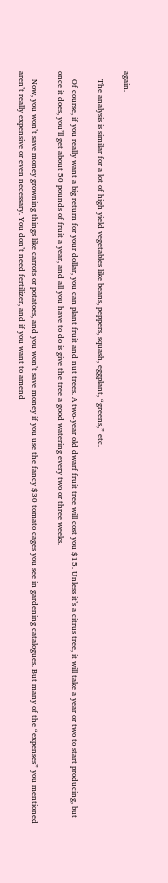again.

    The analysis is similar for a lot of high yield vegetables like beans, peppers, squash, eggplant, “greens,” etc.

    Of course, if you really want a big return for your dollar, you can plant fruit and nut trees. A two-year old dwarf fruit tree will cost you $15. Unless it’s a citrus tree, it will take a year or two to start producing, but once it does, you’ll get about 50 pounds of fruit a year, and all you have to do is give the tree a good watering every two or three weeks.

    Now, you won’t save money growning things like carrots or potatoes, and you won’t save money if you use the fancy $30 tomato cages you see in gardening catalogues. But many of the “expenses” you mentioned aren’t really expensive or even necessary. You don’t need fertilizer, and if you want to amend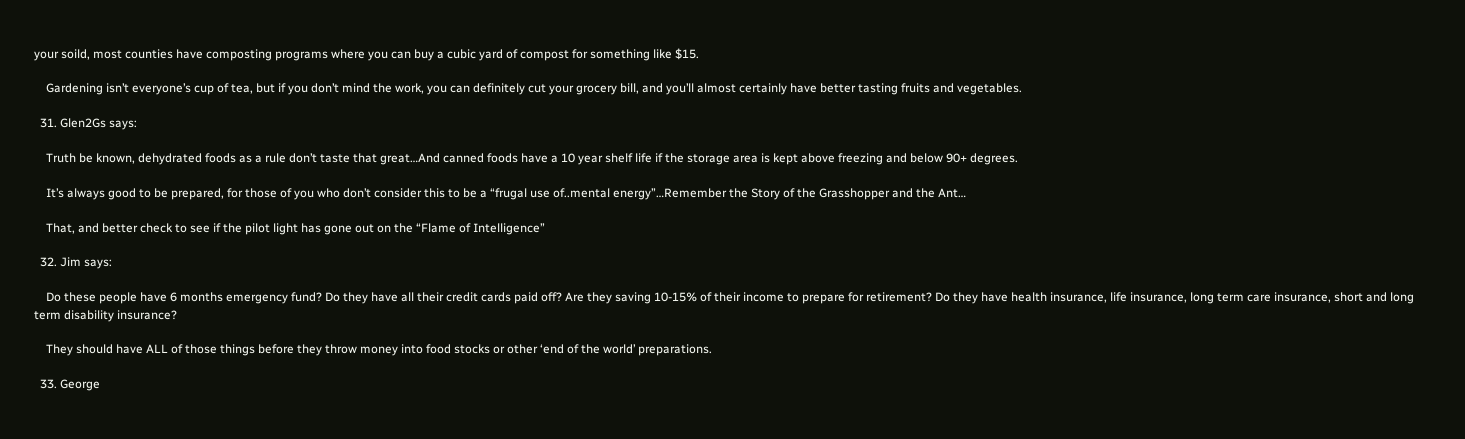your soild, most counties have composting programs where you can buy a cubic yard of compost for something like $15.

    Gardening isn’t everyone’s cup of tea, but if you don’t mind the work, you can definitely cut your grocery bill, and you’ll almost certainly have better tasting fruits and vegetables.

  31. Glen2Gs says:

    Truth be known, dehydrated foods as a rule don’t taste that great…And canned foods have a 10 year shelf life if the storage area is kept above freezing and below 90+ degrees.

    It’s always good to be prepared, for those of you who don’t consider this to be a “frugal use of..mental energy”…Remember the Story of the Grasshopper and the Ant…

    That, and better check to see if the pilot light has gone out on the “Flame of Intelligence”

  32. Jim says:

    Do these people have 6 months emergency fund? Do they have all their credit cards paid off? Are they saving 10-15% of their income to prepare for retirement? Do they have health insurance, life insurance, long term care insurance, short and long term disability insurance?

    They should have ALL of those things before they throw money into food stocks or other ‘end of the world’ preparations.

  33. George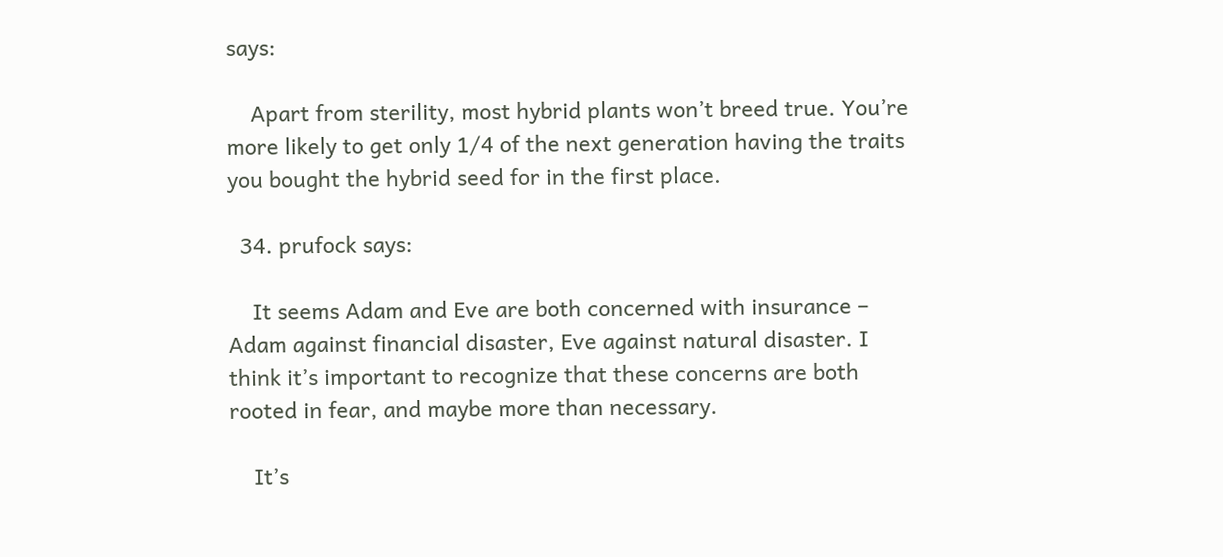says:

    Apart from sterility, most hybrid plants won’t breed true. You’re more likely to get only 1/4 of the next generation having the traits you bought the hybrid seed for in the first place.

  34. prufock says:

    It seems Adam and Eve are both concerned with insurance – Adam against financial disaster, Eve against natural disaster. I think it’s important to recognize that these concerns are both rooted in fear, and maybe more than necessary.

    It’s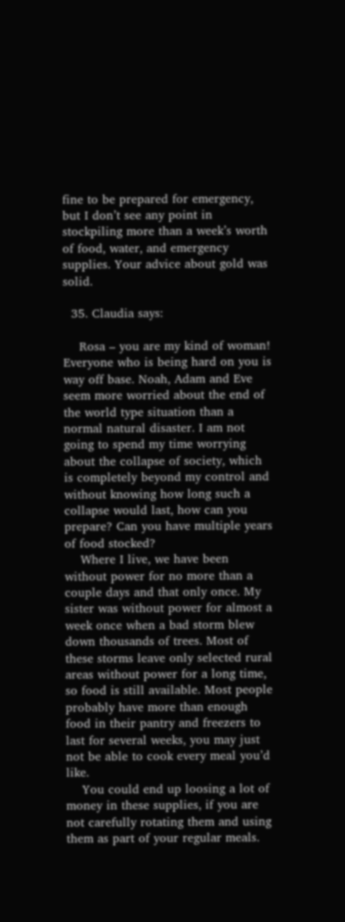fine to be prepared for emergency, but I don’t see any point in stockpiling more than a week’s worth of food, water, and emergency supplies. Your advice about gold was solid.

  35. Claudia says:

    Rosa – you are my kind of woman! Everyone who is being hard on you is way off base. Noah, Adam and Eve seem more worried about the end of the world type situation than a normal natural disaster. I am not going to spend my time worrying about the collapse of society, which is completely beyond my control and without knowing how long such a collapse would last, how can you prepare? Can you have multiple years of food stocked?
    Where I live, we have been without power for no more than a couple days and that only once. My sister was without power for almost a week once when a bad storm blew down thousands of trees. Most of these storms leave only selected rural areas without power for a long time, so food is still available. Most people probably have more than enough food in their pantry and freezers to last for several weeks, you may just not be able to cook every meal you’d like.
    You could end up loosing a lot of money in these supplies, if you are not carefully rotating them and using them as part of your regular meals.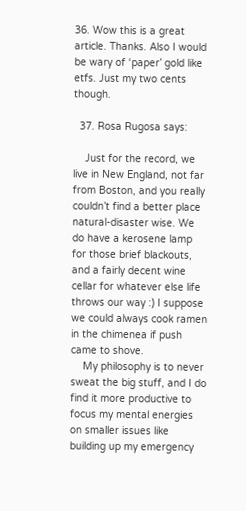36. Wow this is a great article. Thanks. Also I would be wary of ‘paper’ gold like etfs. Just my two cents though.

  37. Rosa Rugosa says:

    Just for the record, we live in New England, not far from Boston, and you really couldn’t find a better place natural-disaster wise. We do have a kerosene lamp for those brief blackouts, and a fairly decent wine cellar for whatever else life throws our way :) I suppose we could always cook ramen in the chimenea if push came to shove.
    My philosophy is to never sweat the big stuff, and I do find it more productive to focus my mental energies on smaller issues like building up my emergency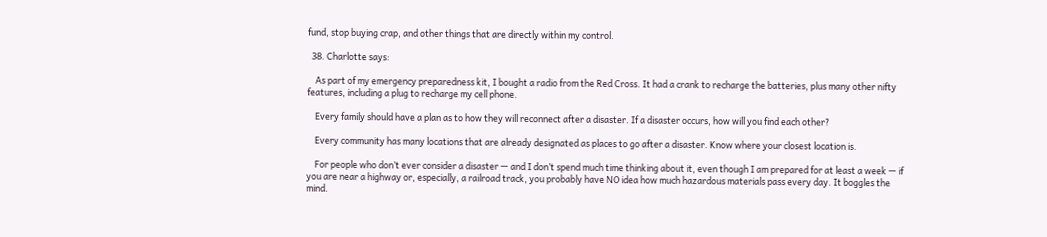fund, stop buying crap, and other things that are directly within my control.

  38. Charlotte says:

    As part of my emergency preparedness kit, I bought a radio from the Red Cross. It had a crank to recharge the batteries, plus many other nifty features, including a plug to recharge my cell phone.

    Every family should have a plan as to how they will reconnect after a disaster. If a disaster occurs, how will you find each other?

    Every community has many locations that are already designated as places to go after a disaster. Know where your closest location is.

    For people who don’t ever consider a disaster — and I don’t spend much time thinking about it, even though I am prepared for at least a week — if you are near a highway or, especially, a railroad track, you probably have NO idea how much hazardous materials pass every day. It boggles the mind.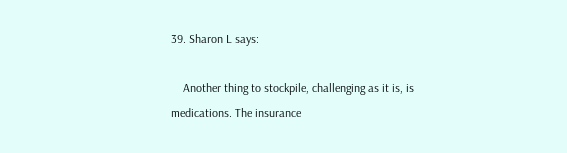39. Sharon L says:

    Another thing to stockpile, challenging as it is, is medications. The insurance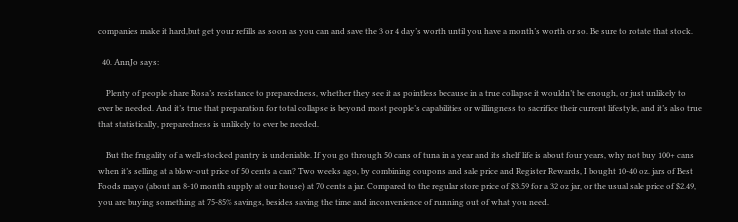companies make it hard,but get your refills as soon as you can and save the 3 or 4 day’s worth until you have a month’s worth or so. Be sure to rotate that stock.

  40. AnnJo says:

    Plenty of people share Rosa’s resistance to preparedness, whether they see it as pointless because in a true collapse it wouldn’t be enough, or just unlikely to ever be needed. And it’s true that preparation for total collapse is beyond most people’s capabilities or willingness to sacrifice their current lifestyle, and it’s also true that statistically, preparedness is unlikely to ever be needed.

    But the frugality of a well-stocked pantry is undeniable. If you go through 50 cans of tuna in a year and its shelf life is about four years, why not buy 100+ cans when it’s selling at a blow-out price of 50 cents a can? Two weeks ago, by combining coupons and sale price and Register Rewards, I bought 10-40 oz. jars of Best Foods mayo (about an 8-10 month supply at our house) at 70 cents a jar. Compared to the regular store price of $3.59 for a 32 oz jar, or the usual sale price of $2.49, you are buying something at 75-85% savings, besides saving the time and inconvenience of running out of what you need.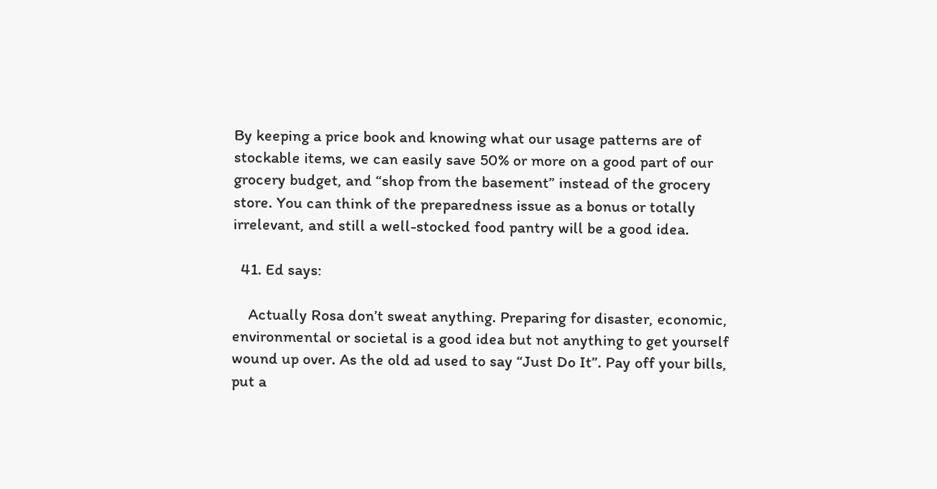By keeping a price book and knowing what our usage patterns are of stockable items, we can easily save 50% or more on a good part of our grocery budget, and “shop from the basement” instead of the grocery store. You can think of the preparedness issue as a bonus or totally irrelevant, and still a well-stocked food pantry will be a good idea.

  41. Ed says:

    Actually Rosa don’t sweat anything. Preparing for disaster, economic, environmental or societal is a good idea but not anything to get yourself wound up over. As the old ad used to say “Just Do It”. Pay off your bills, put a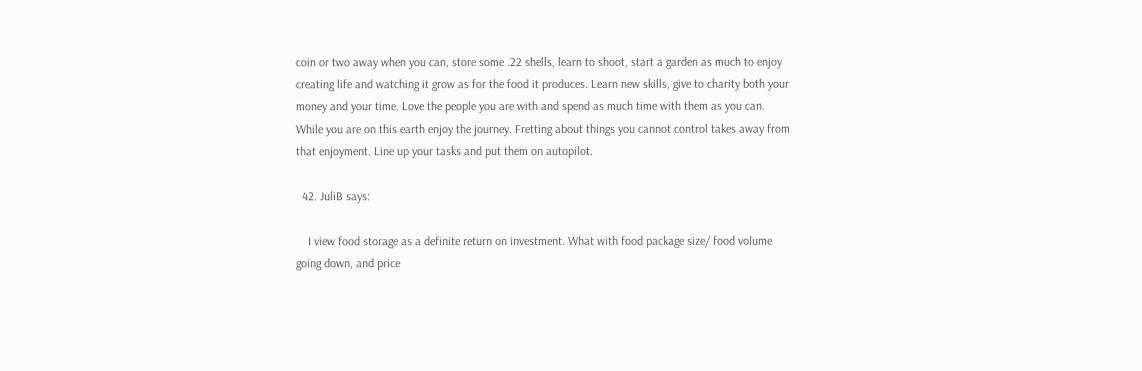coin or two away when you can, store some .22 shells, learn to shoot, start a garden as much to enjoy creating life and watching it grow as for the food it produces. Learn new skills, give to charity both your money and your time. Love the people you are with and spend as much time with them as you can. While you are on this earth enjoy the journey. Fretting about things you cannot control takes away from that enjoyment. Line up your tasks and put them on autopilot.

  42. JuliB says:

    I view food storage as a definite return on investment. What with food package size/ food volume going down, and price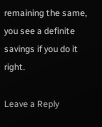remaining the same, you see a definite savings if you do it right.

Leave a Reply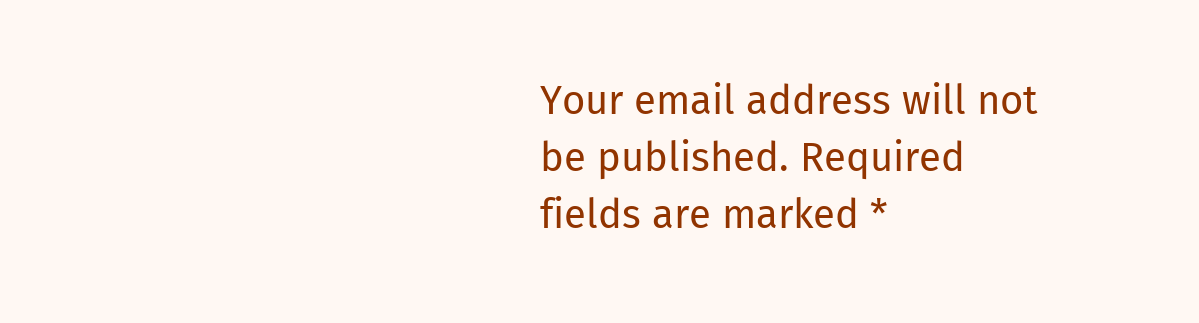Your email address will not be published. Required fields are marked *